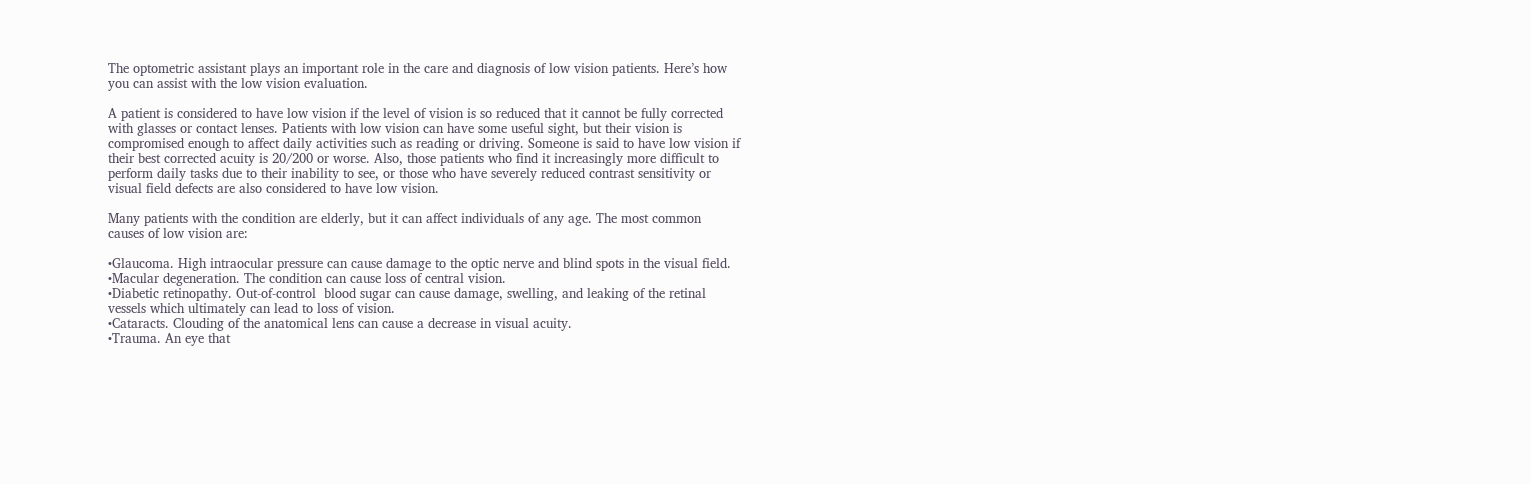The optometric assistant plays an important role in the care and diagnosis of low vision patients. Here’s how you can assist with the low vision evaluation.

A patient is considered to have low vision if the level of vision is so reduced that it cannot be fully corrected with glasses or contact lenses. Patients with low vision can have some useful sight, but their vision is compromised enough to affect daily activities such as reading or driving. Someone is said to have low vision if their best corrected acuity is 20/200 or worse. Also, those patients who find it increasingly more difficult to perform daily tasks due to their inability to see, or those who have severely reduced contrast sensitivity or visual field defects are also considered to have low vision.

Many patients with the condition are elderly, but it can affect individuals of any age. The most common causes of low vision are:

•Glaucoma. High intraocular pressure can cause damage to the optic nerve and blind spots in the visual field.
•Macular degeneration. The condition can cause loss of central vision.
•Diabetic retinopathy. Out-of-control  blood sugar can cause damage, swelling, and leaking of the retinal vessels which ultimately can lead to loss of vision.
•Cataracts. Clouding of the anatomical lens can cause a decrease in visual acuity.
•Trauma. An eye that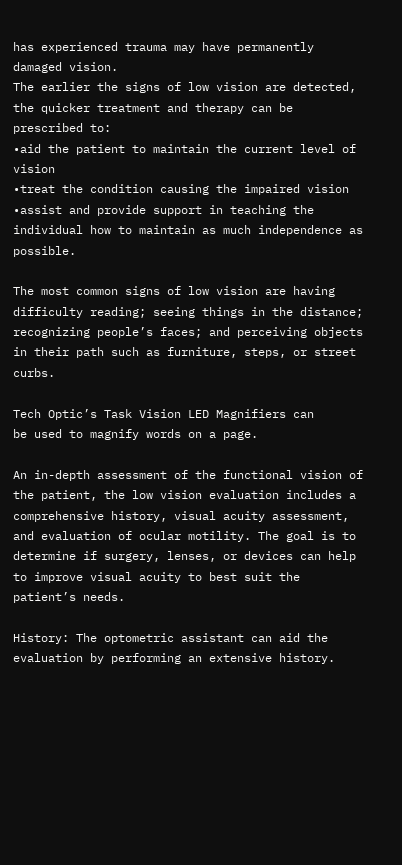has experienced trauma may have permanently damaged vision.
The earlier the signs of low vision are detected, the quicker treatment and therapy can be prescribed to:
•aid the patient to maintain the current level of vision
•treat the condition causing the impaired vision
•assist and provide support in teaching the individual how to maintain as much independence as possible.

The most common signs of low vision are having difficulty reading; seeing things in the distance; recognizing people’s faces; and perceiving objects in their path such as furniture, steps, or street curbs.

Tech Optic’s Task Vision LED Magnifiers can
be used to magnify words on a page.

An in-depth assessment of the functional vision of the patient, the low vision evaluation includes a comprehensive history, visual acuity assessment, and evaluation of ocular motility. The goal is to determine if surgery, lenses, or devices can help to improve visual acuity to best suit the patient’s needs.

History: The optometric assistant can aid the evaluation by performing an extensive history.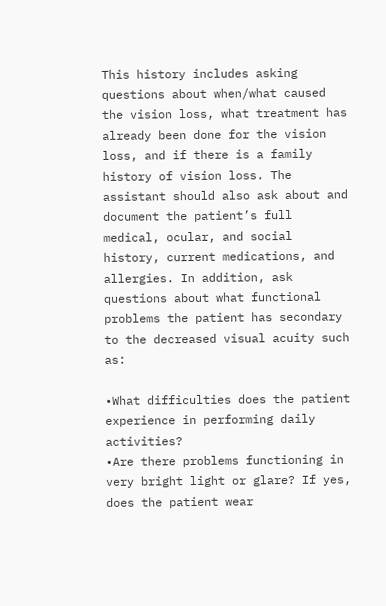This history includes asking questions about when/what caused the vision loss, what treatment has already been done for the vision loss, and if there is a family history of vision loss. The assistant should also ask about and document the patient’s full medical, ocular, and social history, current medications, and allergies. In addition, ask questions about what functional problems the patient has secondary to the decreased visual acuity such as:

•What difficulties does the patient experience in performing daily activities?
•Are there problems functioning in very bright light or glare? If yes, does the patient wear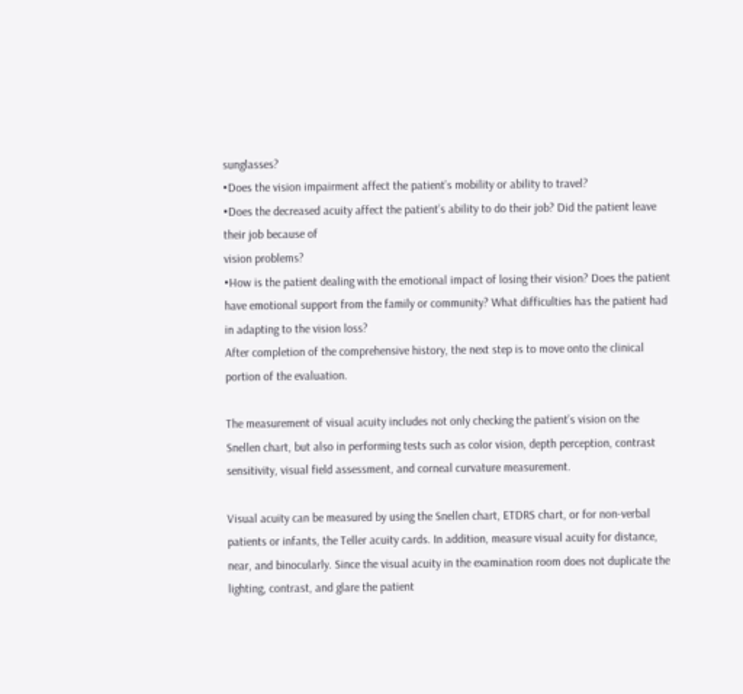sunglasses?
•Does the vision impairment affect the patient’s mobility or ability to travel?
•Does the decreased acuity affect the patient’s ability to do their job? Did the patient leave their job because of
vision problems?
•How is the patient dealing with the emotional impact of losing their vision? Does the patient have emotional support from the family or community? What difficulties has the patient had in adapting to the vision loss?
After completion of the comprehensive history, the next step is to move onto the clinical portion of the evaluation.

The measurement of visual acuity includes not only checking the patient’s vision on the Snellen chart, but also in performing tests such as color vision, depth perception, contrast sensitivity, visual field assessment, and corneal curvature measurement.

Visual acuity can be measured by using the Snellen chart, ETDRS chart, or for non-verbal patients or infants, the Teller acuity cards. In addition, measure visual acuity for distance, near, and binocularly. Since the visual acuity in the examination room does not duplicate the lighting, contrast, and glare the patient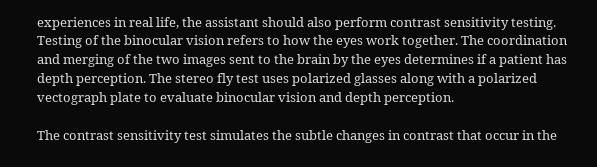experiences in real life, the assistant should also perform contrast sensitivity testing. Testing of the binocular vision refers to how the eyes work together. The coordination and merging of the two images sent to the brain by the eyes determines if a patient has depth perception. The stereo fly test uses polarized glasses along with a polarized vectograph plate to evaluate binocular vision and depth perception.

The contrast sensitivity test simulates the subtle changes in contrast that occur in the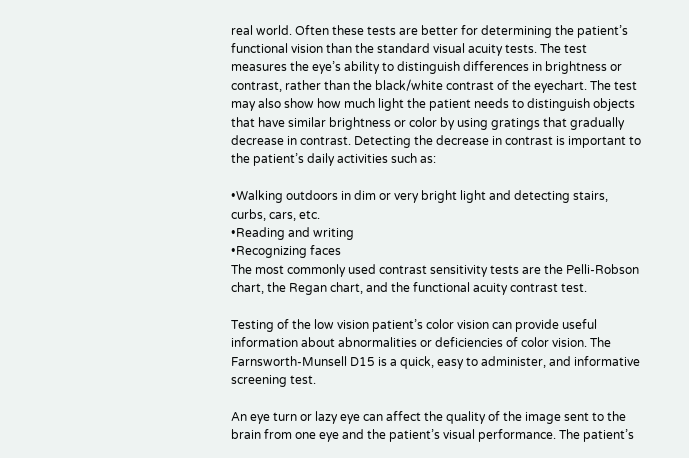real world. Often these tests are better for determining the patient’s functional vision than the standard visual acuity tests. The test measures the eye’s ability to distinguish differences in brightness or contrast, rather than the black/white contrast of the eyechart. The test may also show how much light the patient needs to distinguish objects that have similar brightness or color by using gratings that gradually decrease in contrast. Detecting the decrease in contrast is important to the patient’s daily activities such as:

•Walking outdoors in dim or very bright light and detecting stairs, curbs, cars, etc.
•Reading and writing
•Recognizing faces
The most commonly used contrast sensitivity tests are the Pelli-Robson chart, the Regan chart, and the functional acuity contrast test.

Testing of the low vision patient’s color vision can provide useful information about abnormalities or deficiencies of color vision. The Farnsworth-Munsell D15 is a quick, easy to administer, and informative screening test.

An eye turn or lazy eye can affect the quality of the image sent to the brain from one eye and the patient’s visual performance. The patient’s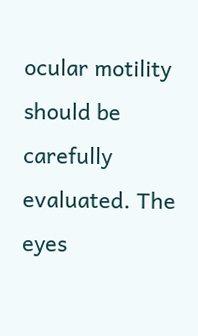ocular motility should be carefully evaluated. The eyes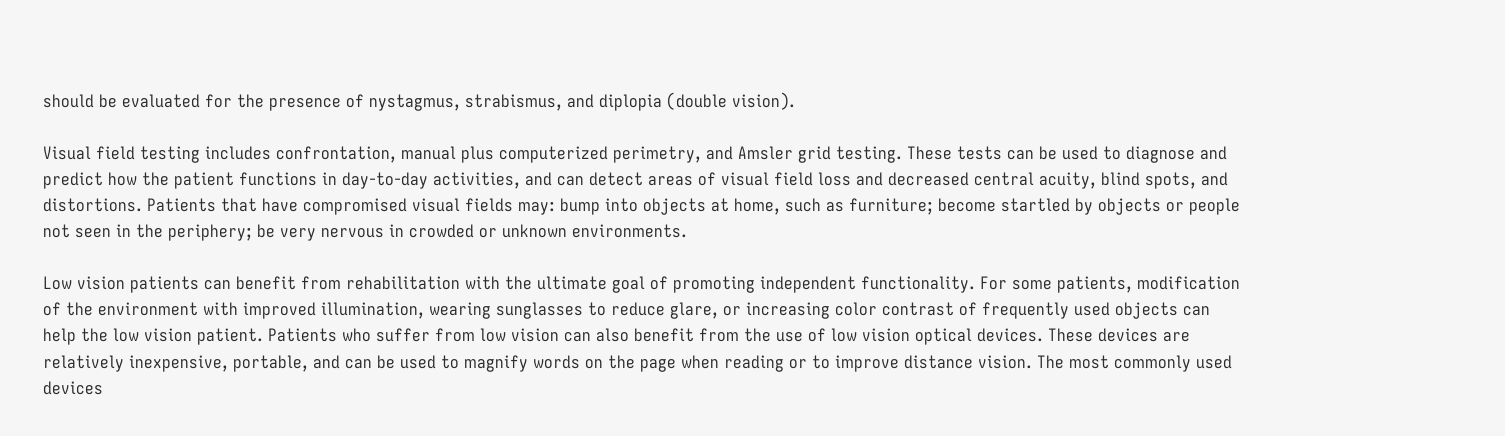should be evaluated for the presence of nystagmus, strabismus, and diplopia (double vision).

Visual field testing includes confrontation, manual plus computerized perimetry, and Amsler grid testing. These tests can be used to diagnose and predict how the patient functions in day-to-day activities, and can detect areas of visual field loss and decreased central acuity, blind spots, and distortions. Patients that have compromised visual fields may: bump into objects at home, such as furniture; become startled by objects or people not seen in the periphery; be very nervous in crowded or unknown environments.

Low vision patients can benefit from rehabilitation with the ultimate goal of promoting independent functionality. For some patients, modification of the environment with improved illumination, wearing sunglasses to reduce glare, or increasing color contrast of frequently used objects can help the low vision patient. Patients who suffer from low vision can also benefit from the use of low vision optical devices. These devices are relatively inexpensive, portable, and can be used to magnify words on the page when reading or to improve distance vision. The most commonly used devices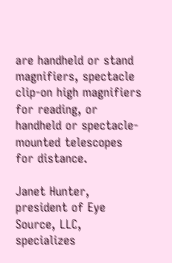are handheld or stand magnifiers, spectacle clip-on high magnifiers for reading, or handheld or spectacle-mounted telescopes for distance.

Janet Hunter, president of Eye Source, LLC, specializes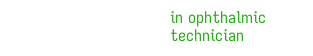in ophthalmic technician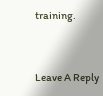training.


Leave A Reply